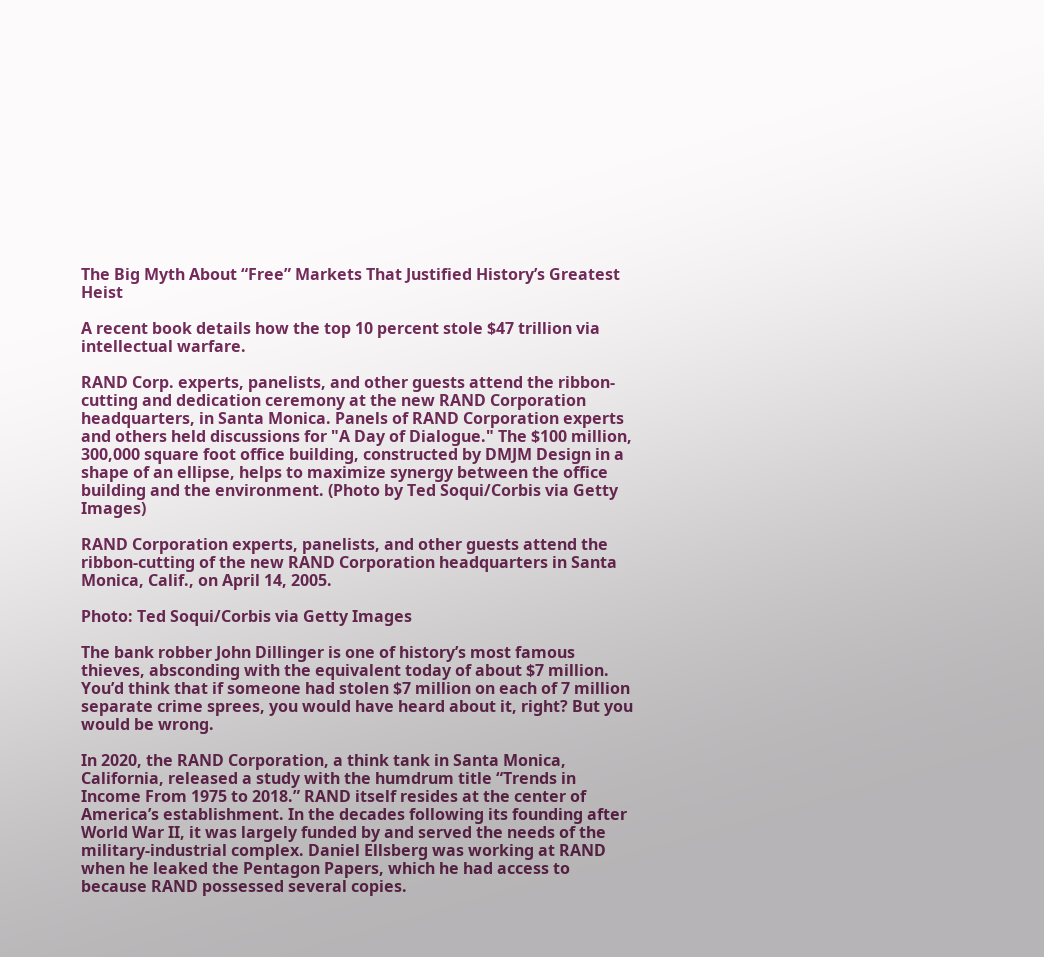The Big Myth About “Free” Markets That Justified History’s Greatest Heist

A recent book details how the top 10 percent stole $47 trillion via intellectual warfare.

RAND Corp. experts, panelists, and other guests attend the ribbon-cutting and dedication ceremony at the new RAND Corporation headquarters, in Santa Monica. Panels of RAND Corporation experts and others held discussions for "A Day of Dialogue." The $100 million, 300,000 square foot office building, constructed by DMJM Design in a shape of an ellipse, helps to maximize synergy between the office building and the environment. (Photo by Ted Soqui/Corbis via Getty Images)

RAND Corporation experts, panelists, and other guests attend the ribbon-cutting of the new RAND Corporation headquarters in Santa Monica, Calif., on April 14, 2005.

Photo: Ted Soqui/Corbis via Getty Images

The bank robber John Dillinger is one of history’s most famous thieves, absconding with the equivalent today of about $7 million. You’d think that if someone had stolen $7 million on each of 7 million separate crime sprees, you would have heard about it, right? But you would be wrong.

In 2020, the RAND Corporation, a think tank in Santa Monica, California, released a study with the humdrum title “Trends in Income From 1975 to 2018.” RAND itself resides at the center of America’s establishment. In the decades following its founding after World War II, it was largely funded by and served the needs of the military-industrial complex. Daniel Ellsberg was working at RAND when he leaked the Pentagon Papers, which he had access to because RAND possessed several copies.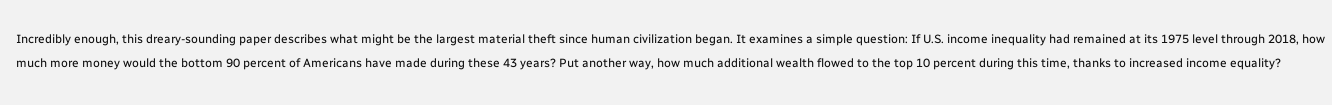Incredibly enough, this dreary-sounding paper describes what might be the largest material theft since human civilization began. It examines a simple question: If U.S. income inequality had remained at its 1975 level through 2018, how much more money would the bottom 90 percent of Americans have made during these 43 years? Put another way, how much additional wealth flowed to the top 10 percent during this time, thanks to increased income equality?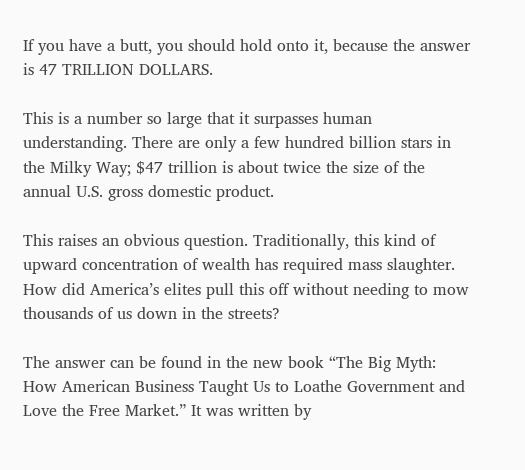If you have a butt, you should hold onto it, because the answer is 47 TRILLION DOLLARS.

This is a number so large that it surpasses human understanding. There are only a few hundred billion stars in the Milky Way; $47 trillion is about twice the size of the annual U.S. gross domestic product.

This raises an obvious question. Traditionally, this kind of upward concentration of wealth has required mass slaughter. How did America’s elites pull this off without needing to mow thousands of us down in the streets?

The answer can be found in the new book “The Big Myth: How American Business Taught Us to Loathe Government and Love the Free Market.” It was written by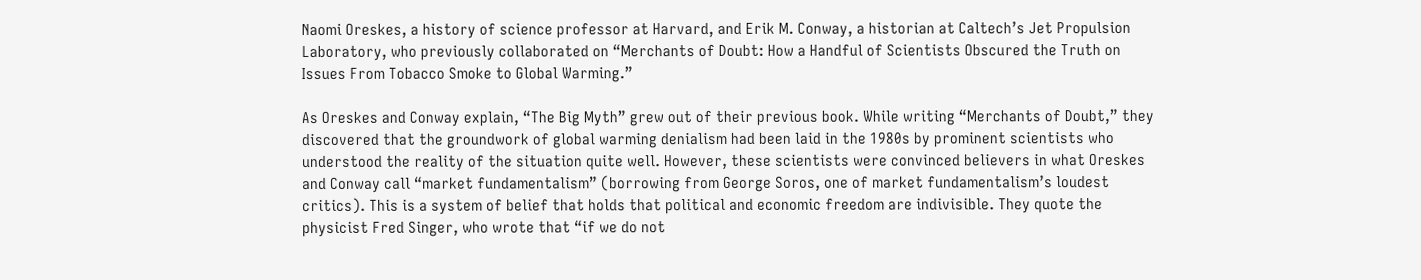Naomi Oreskes, a history of science professor at Harvard, and Erik M. Conway, a historian at Caltech’s Jet Propulsion Laboratory, who previously collaborated on “Merchants of Doubt: How a Handful of Scientists Obscured the Truth on Issues From Tobacco Smoke to Global Warming.”

As Oreskes and Conway explain, “The Big Myth” grew out of their previous book. While writing “Merchants of Doubt,” they discovered that the groundwork of global warming denialism had been laid in the 1980s by prominent scientists who understood the reality of the situation quite well. However, these scientists were convinced believers in what Oreskes and Conway call “market fundamentalism” (borrowing from George Soros, one of market fundamentalism’s loudest critics). This is a system of belief that holds that political and economic freedom are indivisible. They quote the physicist Fred Singer, who wrote that “if we do not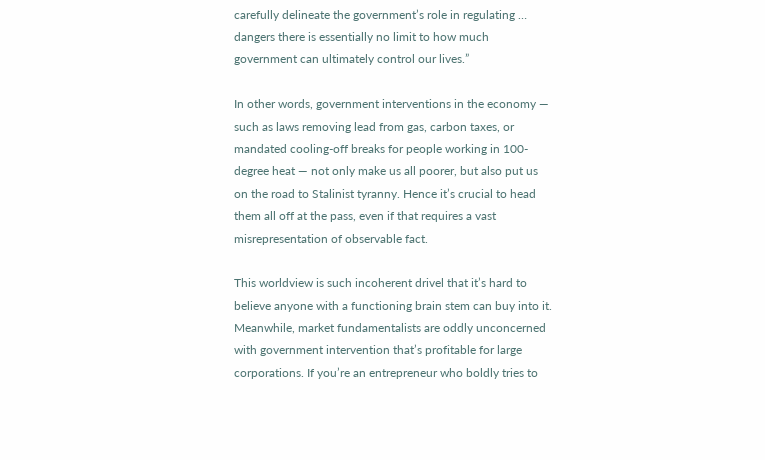carefully delineate the government’s role in regulating … dangers there is essentially no limit to how much government can ultimately control our lives.”

In other words, government interventions in the economy — such as laws removing lead from gas, carbon taxes, or mandated cooling-off breaks for people working in 100-degree heat — not only make us all poorer, but also put us on the road to Stalinist tyranny. Hence it’s crucial to head them all off at the pass, even if that requires a vast misrepresentation of observable fact.

This worldview is such incoherent drivel that it’s hard to believe anyone with a functioning brain stem can buy into it. Meanwhile, market fundamentalists are oddly unconcerned with government intervention that’s profitable for large corporations. If you’re an entrepreneur who boldly tries to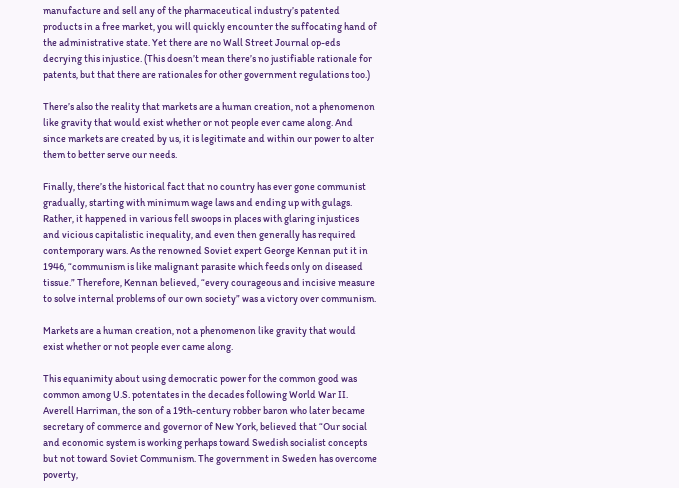manufacture and sell any of the pharmaceutical industry’s patented products in a free market, you will quickly encounter the suffocating hand of the administrative state. Yet there are no Wall Street Journal op-eds decrying this injustice. (This doesn’t mean there’s no justifiable rationale for patents, but that there are rationales for other government regulations too.)

There’s also the reality that markets are a human creation, not a phenomenon like gravity that would exist whether or not people ever came along. And since markets are created by us, it is legitimate and within our power to alter them to better serve our needs.

Finally, there’s the historical fact that no country has ever gone communist gradually, starting with minimum wage laws and ending up with gulags. Rather, it happened in various fell swoops in places with glaring injustices and vicious capitalistic inequality, and even then generally has required contemporary wars. As the renowned Soviet expert George Kennan put it in 1946, “communism is like malignant parasite which feeds only on diseased tissue.” Therefore, Kennan believed, “every courageous and incisive measure to solve internal problems of our own society” was a victory over communism.

Markets are a human creation, not a phenomenon like gravity that would exist whether or not people ever came along.

This equanimity about using democratic power for the common good was common among U.S. potentates in the decades following World War II. Averell Harriman, the son of a 19th-century robber baron who later became secretary of commerce and governor of New York, believed that “Our social and economic system is working perhaps toward Swedish socialist concepts but not toward Soviet Communism. The government in Sweden has overcome poverty,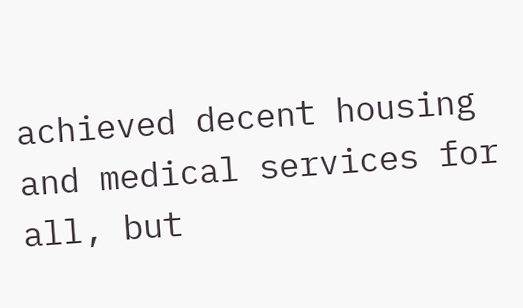achieved decent housing and medical services for all, but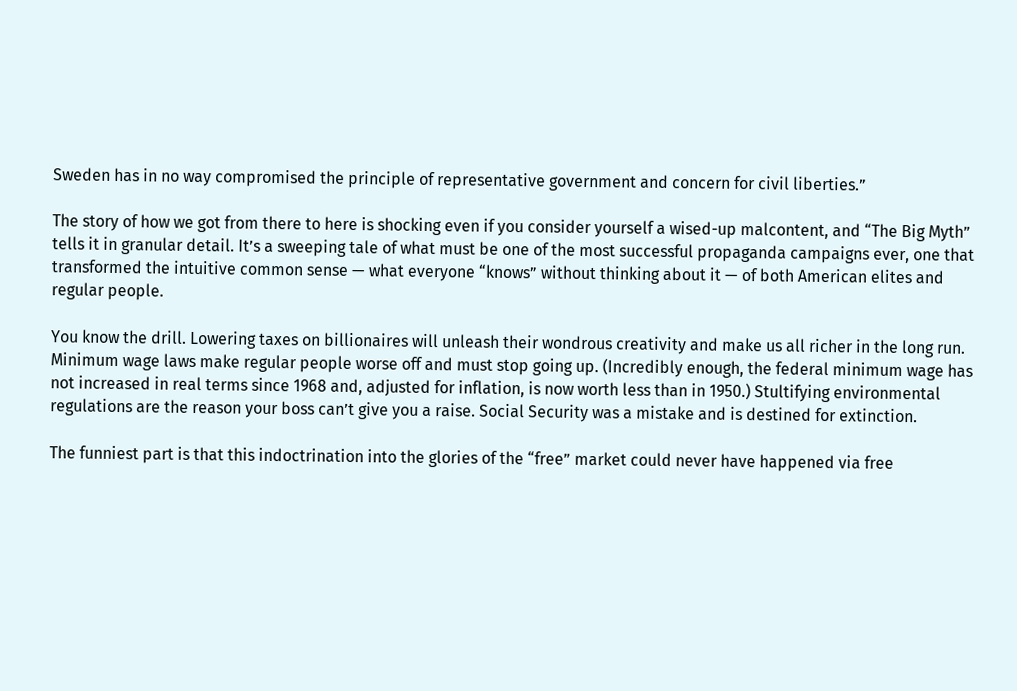Sweden has in no way compromised the principle of representative government and concern for civil liberties.”

The story of how we got from there to here is shocking even if you consider yourself a wised-up malcontent, and “The Big Myth” tells it in granular detail. It’s a sweeping tale of what must be one of the most successful propaganda campaigns ever, one that transformed the intuitive common sense — what everyone “knows” without thinking about it — of both American elites and regular people.

You know the drill. Lowering taxes on billionaires will unleash their wondrous creativity and make us all richer in the long run. Minimum wage laws make regular people worse off and must stop going up. (Incredibly enough, the federal minimum wage has not increased in real terms since 1968 and, adjusted for inflation, is now worth less than in 1950.) Stultifying environmental regulations are the reason your boss can’t give you a raise. Social Security was a mistake and is destined for extinction.

The funniest part is that this indoctrination into the glories of the “free” market could never have happened via free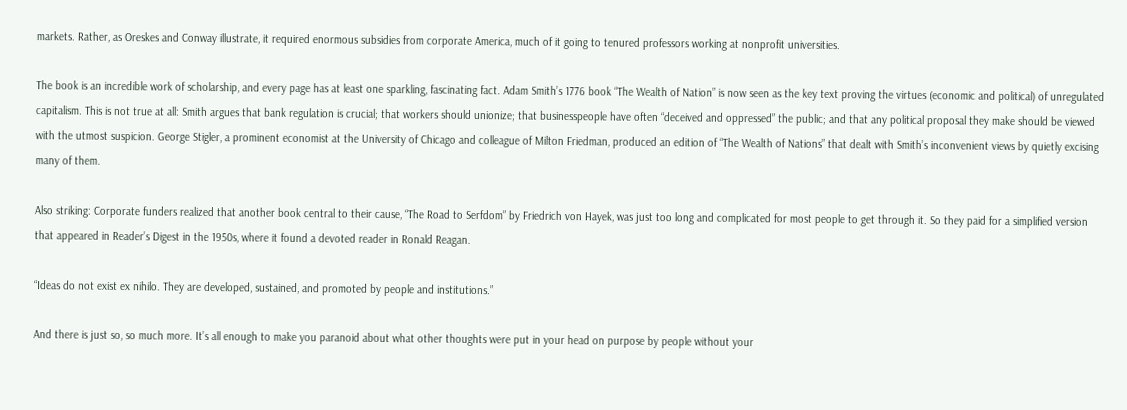markets. Rather, as Oreskes and Conway illustrate, it required enormous subsidies from corporate America, much of it going to tenured professors working at nonprofit universities.

The book is an incredible work of scholarship, and every page has at least one sparkling, fascinating fact. Adam Smith’s 1776 book “The Wealth of Nation” is now seen as the key text proving the virtues (economic and political) of unregulated capitalism. This is not true at all: Smith argues that bank regulation is crucial; that workers should unionize; that businesspeople have often “deceived and oppressed” the public; and that any political proposal they make should be viewed with the utmost suspicion. George Stigler, a prominent economist at the University of Chicago and colleague of Milton Friedman, produced an edition of “The Wealth of Nations” that dealt with Smith’s inconvenient views by quietly excising many of them.

Also striking: Corporate funders realized that another book central to their cause, “The Road to Serfdom” by Friedrich von Hayek, was just too long and complicated for most people to get through it. So they paid for a simplified version that appeared in Reader’s Digest in the 1950s, where it found a devoted reader in Ronald Reagan.

“Ideas do not exist ex nihilo. They are developed, sustained, and promoted by people and institutions.”

And there is just so, so much more. It’s all enough to make you paranoid about what other thoughts were put in your head on purpose by people without your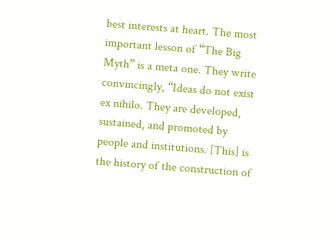best interests at heart. The most important lesson of “The Big Myth” is a meta one. They write convincingly, “Ideas do not exist ex nihilo. They are developed, sustained, and promoted by people and institutions. [This] is the history of the construction of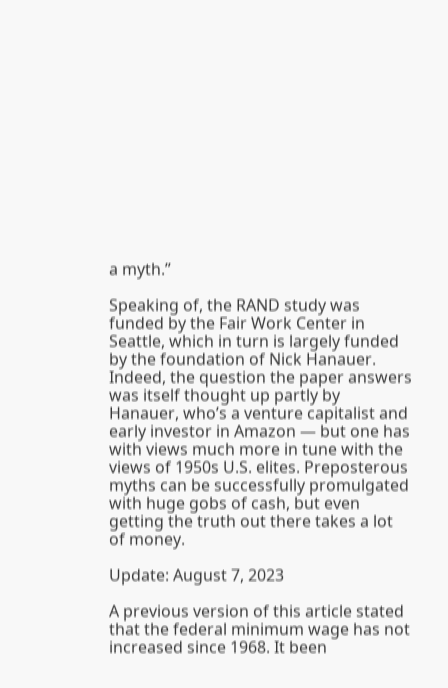a myth.”

Speaking of, the RAND study was funded by the Fair Work Center in Seattle, which in turn is largely funded by the foundation of Nick Hanauer. Indeed, the question the paper answers was itself thought up partly by Hanauer, who’s a venture capitalist and early investor in Amazon — but one has with views much more in tune with the views of 1950s U.S. elites. Preposterous myths can be successfully promulgated with huge gobs of cash, but even getting the truth out there takes a lot of money.

Update: August 7, 2023

A previous version of this article stated that the federal minimum wage has not increased since 1968. It been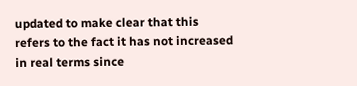updated to make clear that this refers to the fact it has not increased in real terms since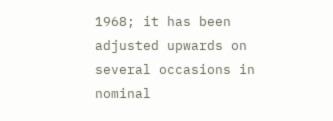1968; it has been adjusted upwards on several occasions in nominal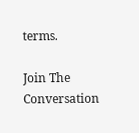terms.

Join The Conversation